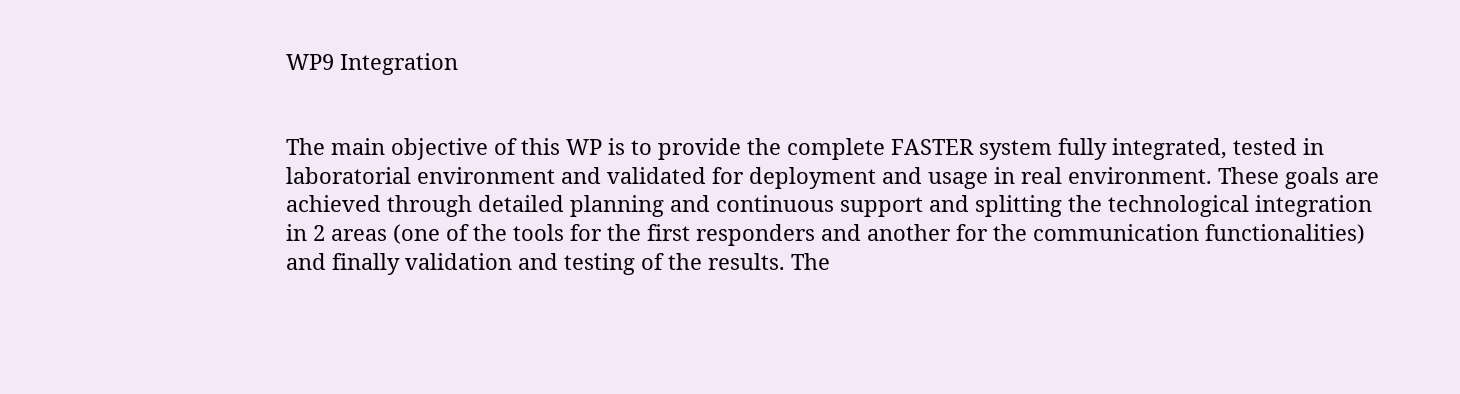WP9 Integration


The main objective of this WP is to provide the complete FASTER system fully integrated, tested in laboratorial environment and validated for deployment and usage in real environment. These goals are achieved through detailed planning and continuous support and splitting the technological integration in 2 areas (one of the tools for the first responders and another for the communication functionalities) and finally validation and testing of the results. The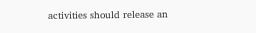activities should release an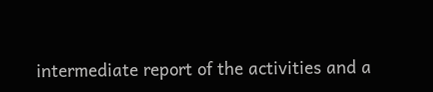intermediate report of the activities and a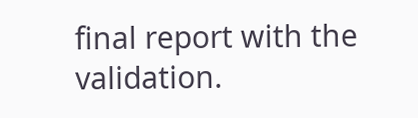final report with the validation.